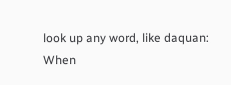look up any word, like daquan:
When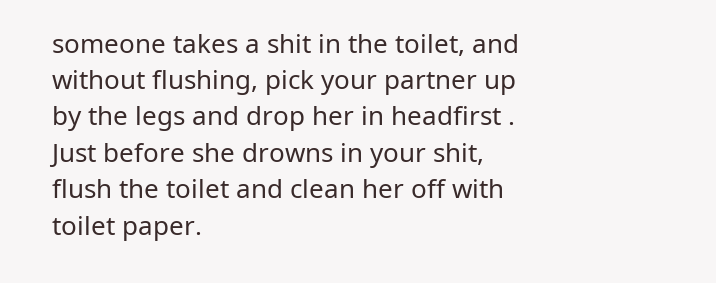someone takes a shit in the toilet, and without flushing, pick your partner up by the legs and drop her in headfirst . Just before she drowns in your shit, flush the toilet and clean her off with toilet paper.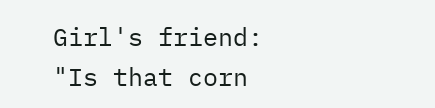Girl's friend: "Is that corn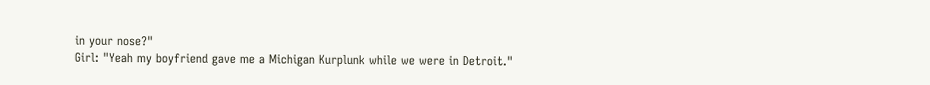in your nose?"
Girl: "Yeah my boyfriend gave me a Michigan Kurplunk while we were in Detroit."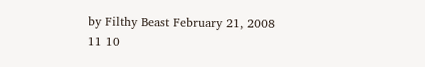by Filthy Beast February 21, 2008
11 10